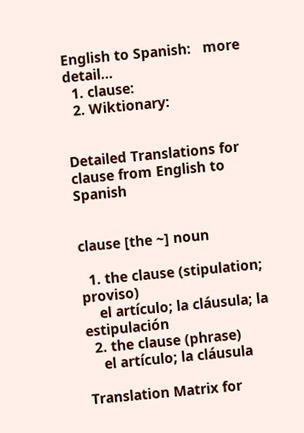English to Spanish:   more detail...
  1. clause:
  2. Wiktionary:


Detailed Translations for clause from English to Spanish


clause [the ~] noun

  1. the clause (stipulation; proviso)
    el artículo; la cláusula; la estipulación
  2. the clause (phrase)
    el artículo; la cláusula

Translation Matrix for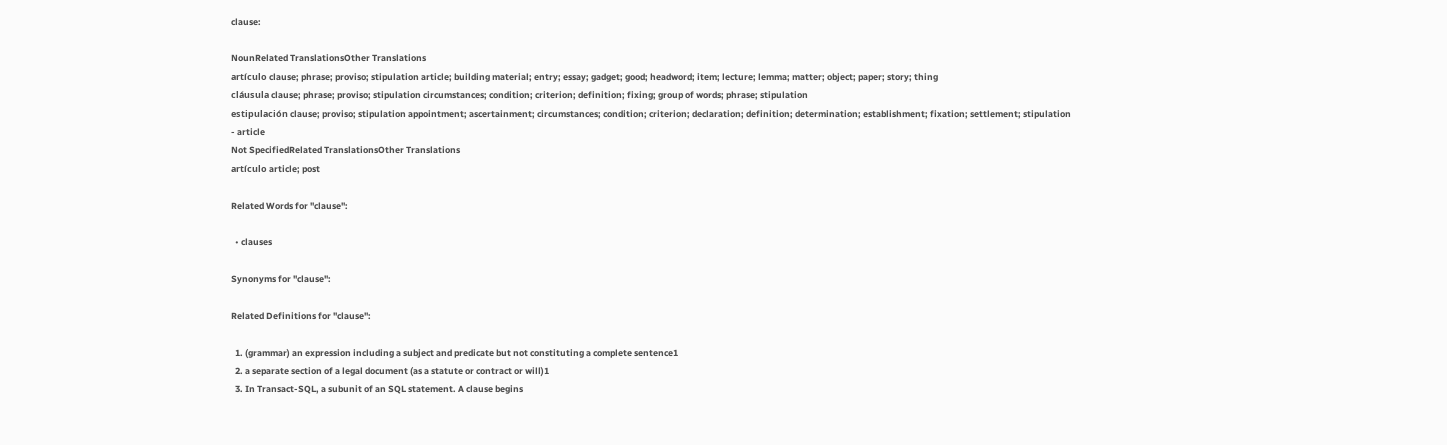clause:

NounRelated TranslationsOther Translations
artículo clause; phrase; proviso; stipulation article; building material; entry; essay; gadget; good; headword; item; lecture; lemma; matter; object; paper; story; thing
cláusula clause; phrase; proviso; stipulation circumstances; condition; criterion; definition; fixing; group of words; phrase; stipulation
estipulación clause; proviso; stipulation appointment; ascertainment; circumstances; condition; criterion; declaration; definition; determination; establishment; fixation; settlement; stipulation
- article
Not SpecifiedRelated TranslationsOther Translations
artículo article; post

Related Words for "clause":

  • clauses

Synonyms for "clause":

Related Definitions for "clause":

  1. (grammar) an expression including a subject and predicate but not constituting a complete sentence1
  2. a separate section of a legal document (as a statute or contract or will)1
  3. In Transact-SQL, a subunit of an SQL statement. A clause begins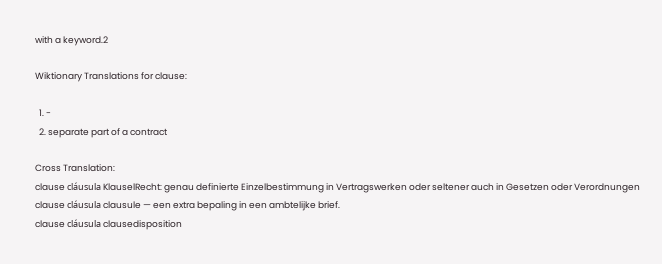with a keyword.2

Wiktionary Translations for clause:

  1. -
  2. separate part of a contract

Cross Translation:
clause cláusula KlauselRecht: genau definierte Einzelbestimmung in Vertragswerken oder seltener auch in Gesetzen oder Verordnungen
clause cláusula clausule — een extra bepaling in een ambtelijke brief.
clause cláusula clausedisposition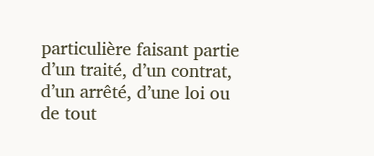particulière faisant partie d’un traité, d’un contrat, d’un arrêté, d’une loi ou de tout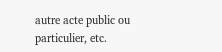autre acte public ou particulier, etc.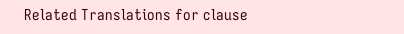Related Translations for clause